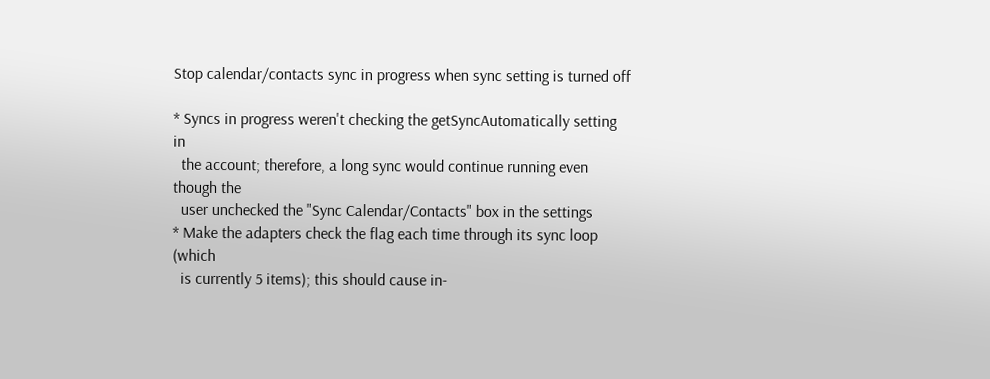Stop calendar/contacts sync in progress when sync setting is turned off

* Syncs in progress weren't checking the getSyncAutomatically setting in
  the account; therefore, a long sync would continue running even though the
  user unchecked the "Sync Calendar/Contacts" box in the settings
* Make the adapters check the flag each time through its sync loop (which
  is currently 5 items); this should cause in-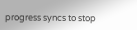progress syncs to stop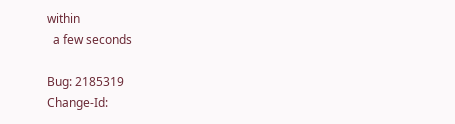within
  a few seconds

Bug: 2185319
Change-Id: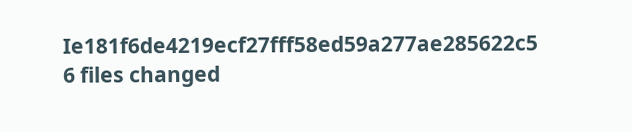Ie181f6de4219ecf27fff58ed59a277ae285622c5
6 files changed